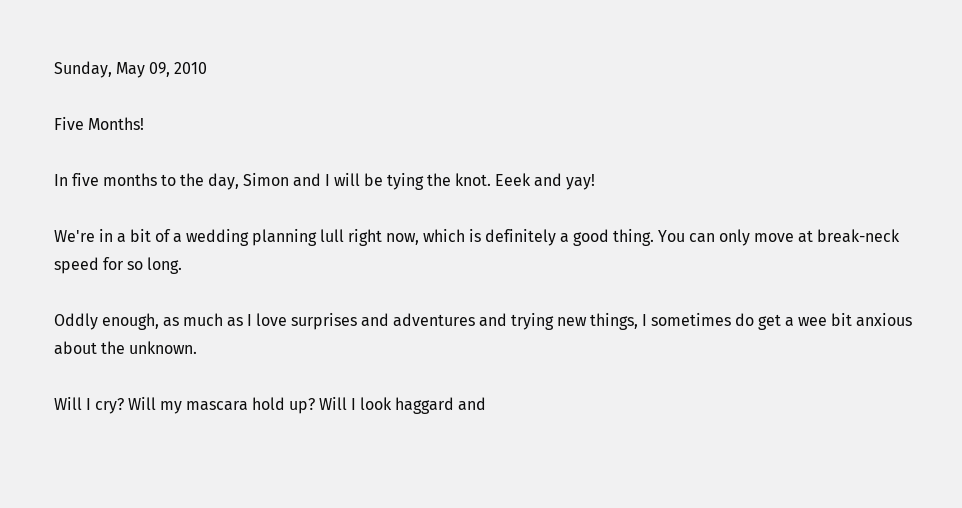Sunday, May 09, 2010

Five Months!

In five months to the day, Simon and I will be tying the knot. Eeek and yay!

We're in a bit of a wedding planning lull right now, which is definitely a good thing. You can only move at break-neck speed for so long.

Oddly enough, as much as I love surprises and adventures and trying new things, I sometimes do get a wee bit anxious about the unknown.

Will I cry? Will my mascara hold up? Will I look haggard and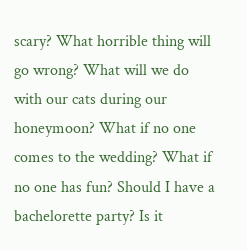scary? What horrible thing will go wrong? What will we do with our cats during our honeymoon? What if no one comes to the wedding? What if no one has fun? Should I have a bachelorette party? Is it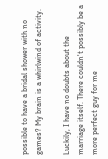possible to have a bridal shower with no games? My brain is a whirlwind of activity.

Luckily, I have no doubts about the marriage itself. There couldn't possibly be a more perfect guy for me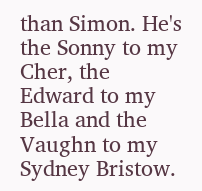than Simon. He's the Sonny to my Cher, the Edward to my Bella and the Vaughn to my Sydney Bristow.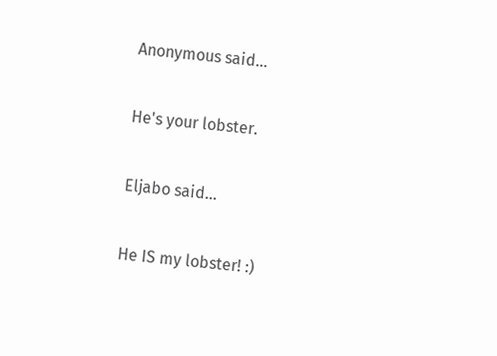Anonymous said...

He's your lobster.

Eljabo said...

He IS my lobster! :)